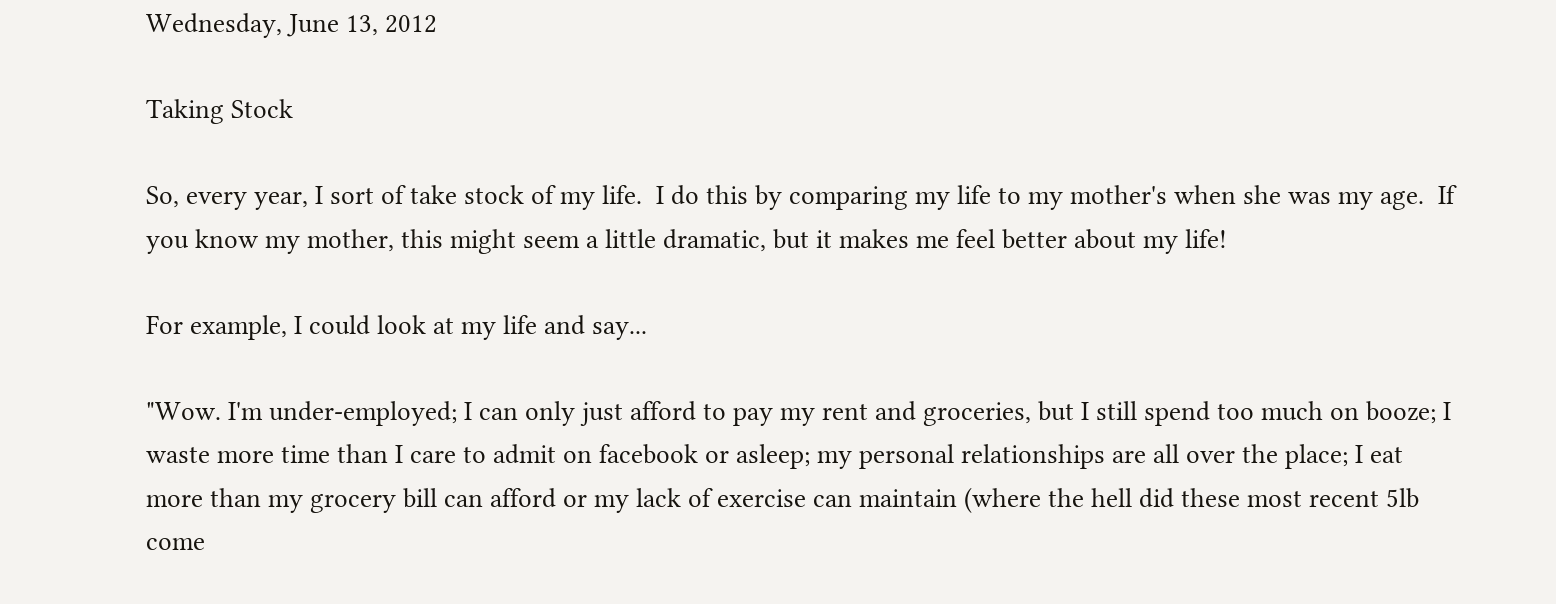Wednesday, June 13, 2012

Taking Stock

So, every year, I sort of take stock of my life.  I do this by comparing my life to my mother's when she was my age.  If you know my mother, this might seem a little dramatic, but it makes me feel better about my life!

For example, I could look at my life and say...

"Wow. I'm under-employed; I can only just afford to pay my rent and groceries, but I still spend too much on booze; I waste more time than I care to admit on facebook or asleep; my personal relationships are all over the place; I eat more than my grocery bill can afford or my lack of exercise can maintain (where the hell did these most recent 5lb come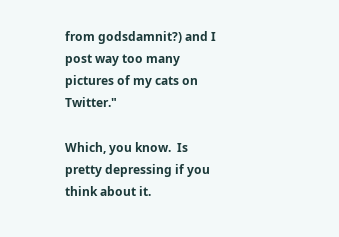from godsdamnit?) and I post way too many pictures of my cats on Twitter."

Which, you know.  Is pretty depressing if you think about it.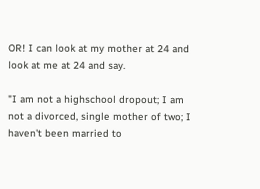OR! I can look at my mother at 24 and look at me at 24 and say.

"I am not a highschool dropout; I am not a divorced, single mother of two; I haven't been married to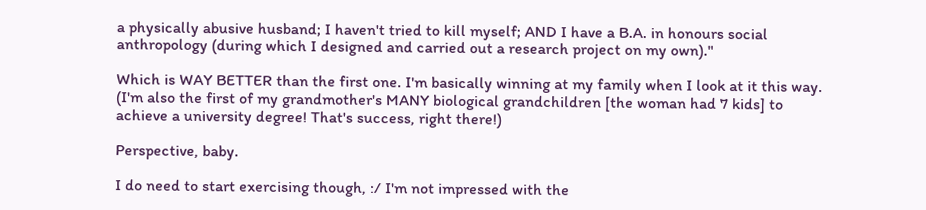a physically abusive husband; I haven't tried to kill myself; AND I have a B.A. in honours social anthropology (during which I designed and carried out a research project on my own)."

Which is WAY BETTER than the first one. I'm basically winning at my family when I look at it this way. (I'm also the first of my grandmother's MANY biological grandchildren [the woman had 7 kids] to achieve a university degree! That's success, right there!)

Perspective, baby.

I do need to start exercising though, :/ I'm not impressed with the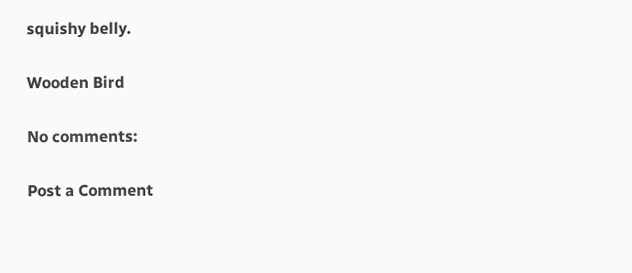squishy belly.

Wooden Bird

No comments:

Post a Comment